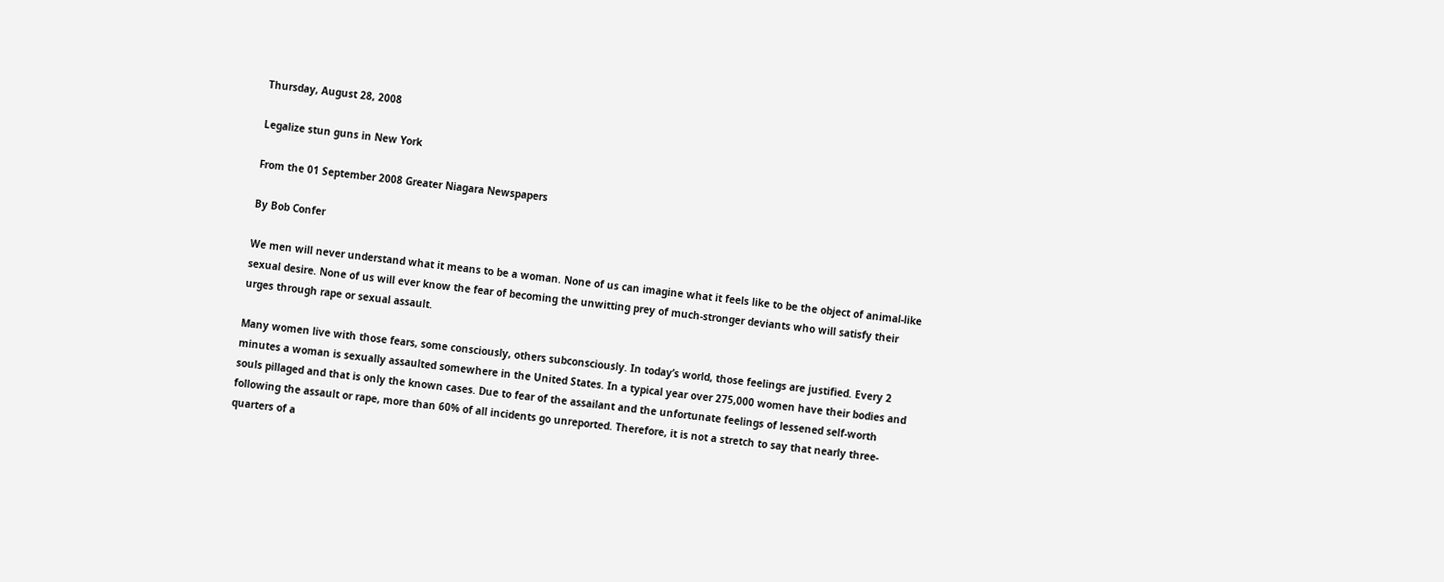Thursday, August 28, 2008

Legalize stun guns in New York

From the 01 September 2008 Greater Niagara Newspapers

By Bob Confer

We men will never understand what it means to be a woman. None of us can imagine what it feels like to be the object of animal-like sexual desire. None of us will ever know the fear of becoming the unwitting prey of much-stronger deviants who will satisfy their urges through rape or sexual assault.

Many women live with those fears, some consciously, others subconsciously. In today’s world, those feelings are justified. Every 2 minutes a woman is sexually assaulted somewhere in the United States. In a typical year over 275,000 women have their bodies and souls pillaged and that is only the known cases. Due to fear of the assailant and the unfortunate feelings of lessened self-worth following the assault or rape, more than 60% of all incidents go unreported. Therefore, it is not a stretch to say that nearly three-quarters of a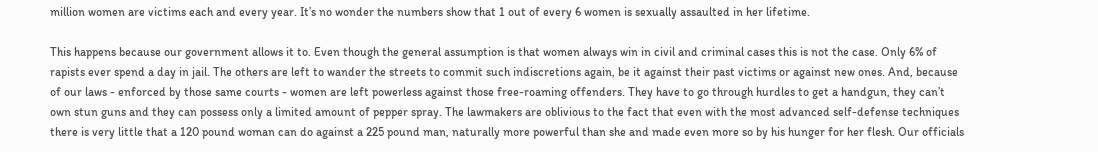million women are victims each and every year. It’s no wonder the numbers show that 1 out of every 6 women is sexually assaulted in her lifetime.

This happens because our government allows it to. Even though the general assumption is that women always win in civil and criminal cases this is not the case. Only 6% of rapists ever spend a day in jail. The others are left to wander the streets to commit such indiscretions again, be it against their past victims or against new ones. And, because of our laws - enforced by those same courts - women are left powerless against those free-roaming offenders. They have to go through hurdles to get a handgun, they can’t own stun guns and they can possess only a limited amount of pepper spray. The lawmakers are oblivious to the fact that even with the most advanced self-defense techniques there is very little that a 120 pound woman can do against a 225 pound man, naturally more powerful than she and made even more so by his hunger for her flesh. Our officials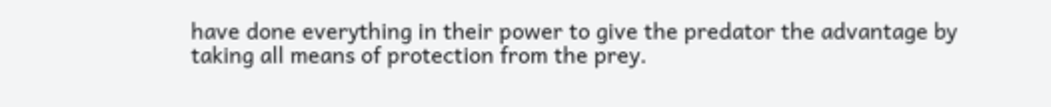have done everything in their power to give the predator the advantage by taking all means of protection from the prey.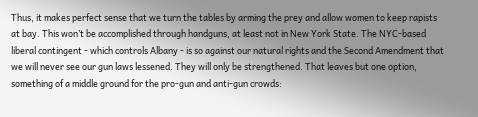Thus, it makes perfect sense that we turn the tables by arming the prey and allow women to keep rapists at bay. This won’t be accomplished through handguns, at least not in New York State. The NYC-based liberal contingent - which controls Albany - is so against our natural rights and the Second Amendment that we will never see our gun laws lessened. They will only be strengthened. That leaves but one option, something of a middle ground for the pro-gun and anti-gun crowds: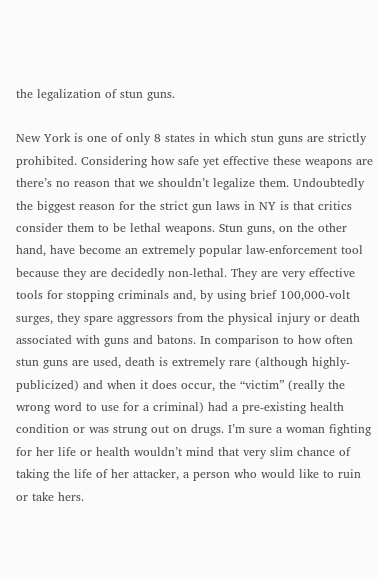the legalization of stun guns.

New York is one of only 8 states in which stun guns are strictly prohibited. Considering how safe yet effective these weapons are there’s no reason that we shouldn’t legalize them. Undoubtedly the biggest reason for the strict gun laws in NY is that critics consider them to be lethal weapons. Stun guns, on the other hand, have become an extremely popular law-enforcement tool because they are decidedly non-lethal. They are very effective tools for stopping criminals and, by using brief 100,000-volt surges, they spare aggressors from the physical injury or death associated with guns and batons. In comparison to how often stun guns are used, death is extremely rare (although highly-publicized) and when it does occur, the “victim” (really the wrong word to use for a criminal) had a pre-existing health condition or was strung out on drugs. I’m sure a woman fighting for her life or health wouldn’t mind that very slim chance of taking the life of her attacker, a person who would like to ruin or take hers.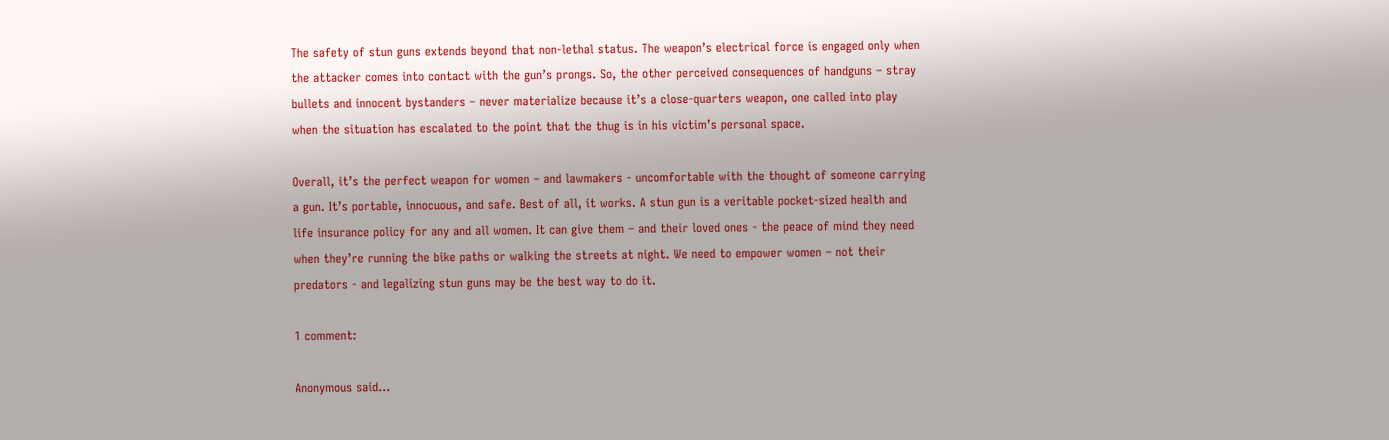The safety of stun guns extends beyond that non-lethal status. The weapon’s electrical force is engaged only when the attacker comes into contact with the gun’s prongs. So, the other perceived consequences of handguns – stray bullets and innocent bystanders – never materialize because it’s a close-quarters weapon, one called into play when the situation has escalated to the point that the thug is in his victim’s personal space.

Overall, it’s the perfect weapon for women – and lawmakers - uncomfortable with the thought of someone carrying a gun. It’s portable, innocuous, and safe. Best of all, it works. A stun gun is a veritable pocket-sized health and life insurance policy for any and all women. It can give them – and their loved ones - the peace of mind they need when they’re running the bike paths or walking the streets at night. We need to empower women – not their predators - and legalizing stun guns may be the best way to do it.

1 comment:

Anonymous said...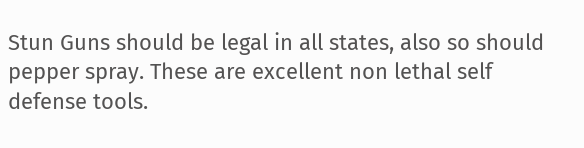Stun Guns should be legal in all states, also so should pepper spray. These are excellent non lethal self defense tools.